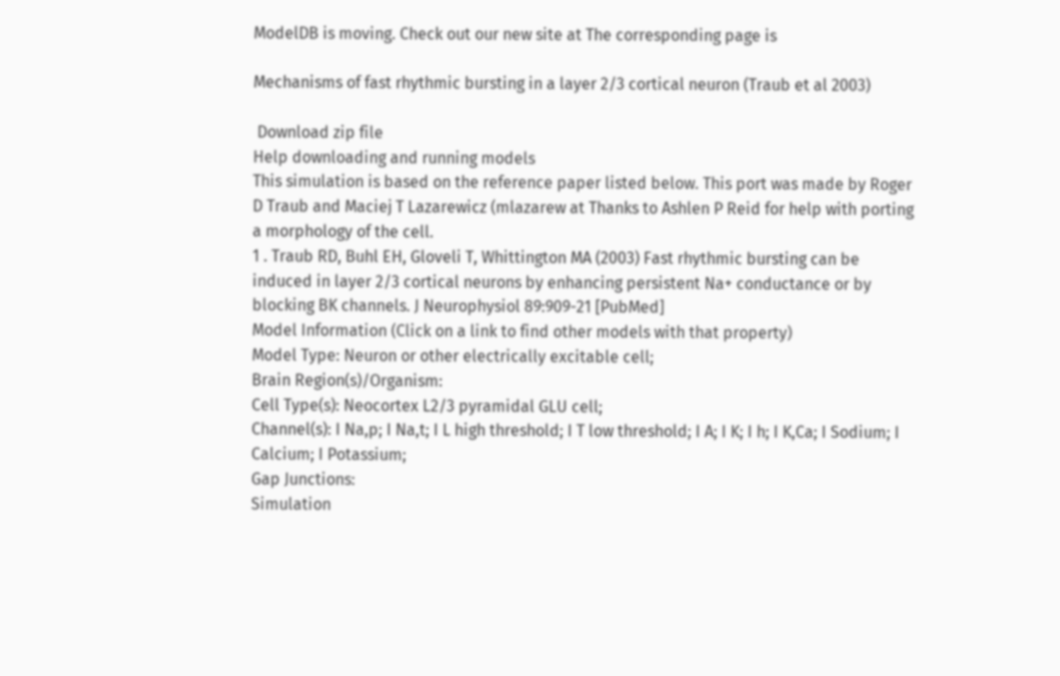ModelDB is moving. Check out our new site at The corresponding page is

Mechanisms of fast rhythmic bursting in a layer 2/3 cortical neuron (Traub et al 2003)

 Download zip file
Help downloading and running models
This simulation is based on the reference paper listed below. This port was made by Roger D Traub and Maciej T Lazarewicz (mlazarew at Thanks to Ashlen P Reid for help with porting a morphology of the cell.
1 . Traub RD, Buhl EH, Gloveli T, Whittington MA (2003) Fast rhythmic bursting can be induced in layer 2/3 cortical neurons by enhancing persistent Na+ conductance or by blocking BK channels. J Neurophysiol 89:909-21 [PubMed]
Model Information (Click on a link to find other models with that property)
Model Type: Neuron or other electrically excitable cell;
Brain Region(s)/Organism:
Cell Type(s): Neocortex L2/3 pyramidal GLU cell;
Channel(s): I Na,p; I Na,t; I L high threshold; I T low threshold; I A; I K; I h; I K,Ca; I Sodium; I Calcium; I Potassium;
Gap Junctions:
Simulation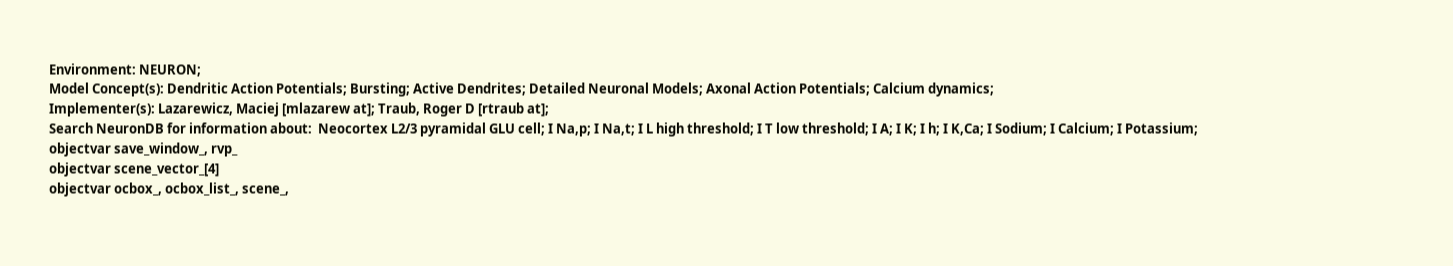Environment: NEURON;
Model Concept(s): Dendritic Action Potentials; Bursting; Active Dendrites; Detailed Neuronal Models; Axonal Action Potentials; Calcium dynamics;
Implementer(s): Lazarewicz, Maciej [mlazarew at]; Traub, Roger D [rtraub at];
Search NeuronDB for information about:  Neocortex L2/3 pyramidal GLU cell; I Na,p; I Na,t; I L high threshold; I T low threshold; I A; I K; I h; I K,Ca; I Sodium; I Calcium; I Potassium;
objectvar save_window_, rvp_
objectvar scene_vector_[4]
objectvar ocbox_, ocbox_list_, scene_,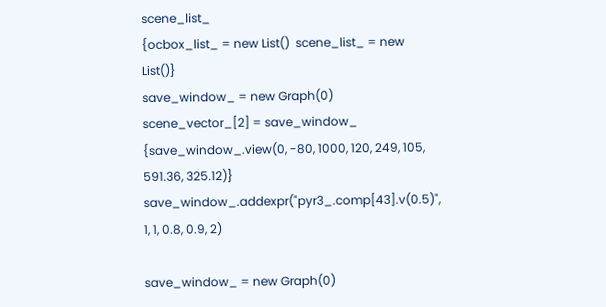scene_list_
{ocbox_list_ = new List()  scene_list_ = new List()}
save_window_ = new Graph(0)
scene_vector_[2] = save_window_
{save_window_.view(0, -80, 1000, 120, 249, 105, 591.36, 325.12)}
save_window_.addexpr("pyr3_.comp[43].v(0.5)", 1, 1, 0.8, 0.9, 2)

save_window_ = new Graph(0)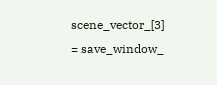scene_vector_[3] = save_window_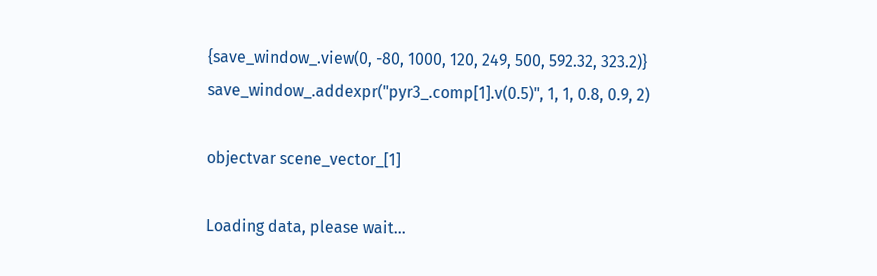{save_window_.view(0, -80, 1000, 120, 249, 500, 592.32, 323.2)}
save_window_.addexpr("pyr3_.comp[1].v(0.5)", 1, 1, 0.8, 0.9, 2)

objectvar scene_vector_[1]

Loading data, please wait...